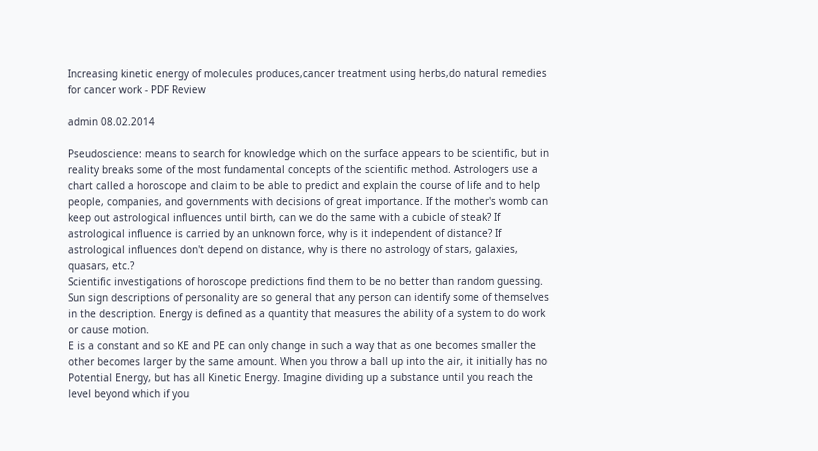Increasing kinetic energy of molecules produces,cancer treatment using herbs,do natural remedies for cancer work - PDF Review

admin 08.02.2014

Pseudoscience: means to search for knowledge which on the surface appears to be scientific, but in reality breaks some of the most fundamental concepts of the scientific method. Astrologers use a chart called a horoscope and claim to be able to predict and explain the course of life and to help people, companies, and governments with decisions of great importance. If the mother's womb can keep out astrological influences until birth, can we do the same with a cubicle of steak? If astrological influence is carried by an unknown force, why is it independent of distance? If astrological influences don't depend on distance, why is there no astrology of stars, galaxies, quasars, etc.?
Scientific investigations of horoscope predictions find them to be no better than random guessing.
Sun sign descriptions of personality are so general that any person can identify some of themselves in the description. Energy is defined as a quantity that measures the ability of a system to do work or cause motion.
E is a constant and so KE and PE can only change in such a way that as one becomes smaller the other becomes larger by the same amount. When you throw a ball up into the air, it initially has no Potential Energy, but has all Kinetic Energy. Imagine dividing up a substance until you reach the level beyond which if you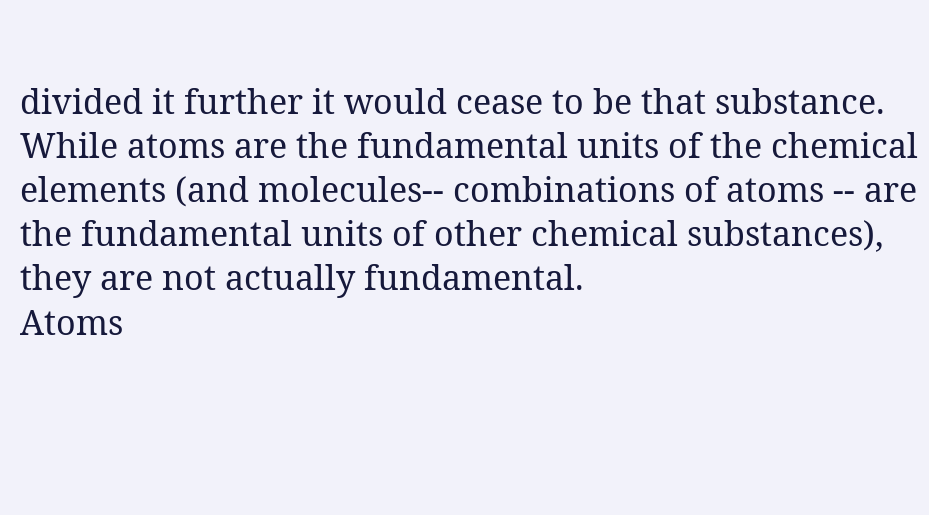divided it further it would cease to be that substance.
While atoms are the fundamental units of the chemical elements (and molecules-- combinations of atoms -- are the fundamental units of other chemical substances), they are not actually fundamental.
Atoms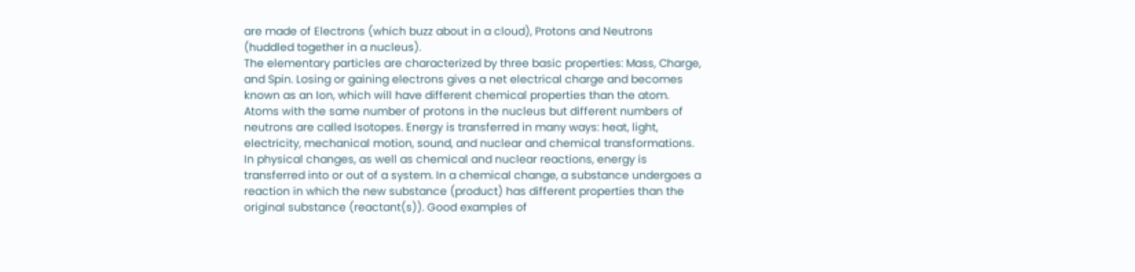are made of Electrons (which buzz about in a cloud), Protons and Neutrons (huddled together in a nucleus).
The elementary particles are characterized by three basic properties: Mass, Charge, and Spin. Losing or gaining electrons gives a net electrical charge and becomes known as an Ion, which will have different chemical properties than the atom.
Atoms with the same number of protons in the nucleus but different numbers of neutrons are called Isotopes. Energy is transferred in many ways: heat, light, electricity, mechanical motion, sound, and nuclear and chemical transformations. In physical changes, as well as chemical and nuclear reactions, energy is transferred into or out of a system. In a chemical change, a substance undergoes a reaction in which the new substance (product) has different properties than the original substance (reactant(s)). Good examples of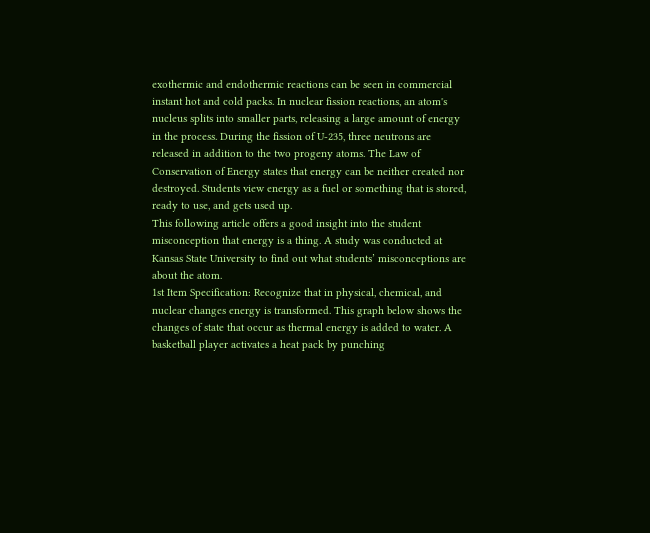exothermic and endothermic reactions can be seen in commercial instant hot and cold packs. In nuclear fission reactions, an atom's nucleus splits into smaller parts, releasing a large amount of energy in the process. During the fission of U-235, three neutrons are released in addition to the two progeny atoms. The Law of Conservation of Energy states that energy can be neither created nor destroyed. Students view energy as a fuel or something that is stored, ready to use, and gets used up.
This following article offers a good insight into the student misconception that energy is a thing. A study was conducted at Kansas State University to find out what students’ misconceptions are about the atom.
1st Item Specification: Recognize that in physical, chemical, and nuclear changes energy is transformed. This graph below shows the changes of state that occur as thermal energy is added to water. A basketball player activates a heat pack by punching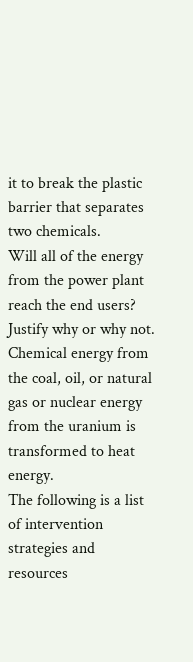it to break the plastic barrier that separates two chemicals.
Will all of the energy from the power plant reach the end users?  Justify why or why not.
Chemical energy from the coal, oil, or natural gas or nuclear energy from the uranium is transformed to heat energy.
The following is a list of intervention strategies and resources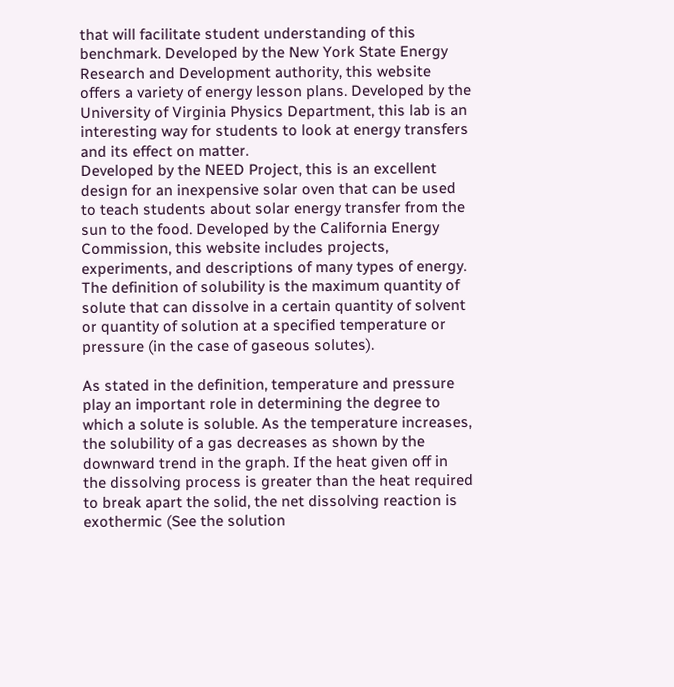that will facilitate student understanding of this benchmark. Developed by the New York State Energy Research and Development authority, this website offers a variety of energy lesson plans. Developed by the University of Virginia Physics Department, this lab is an interesting way for students to look at energy transfers and its effect on matter.
Developed by the NEED Project, this is an excellent design for an inexpensive solar oven that can be used to teach students about solar energy transfer from the sun to the food. Developed by the California Energy Commission, this website includes projects, experiments, and descriptions of many types of energy. The definition of solubility is the maximum quantity of solute that can dissolve in a certain quantity of solvent or quantity of solution at a specified temperature or pressure (in the case of gaseous solutes).

As stated in the definition, temperature and pressure play an important role in determining the degree to which a solute is soluble. As the temperature increases, the solubility of a gas decreases as shown by the downward trend in the graph. If the heat given off in the dissolving process is greater than the heat required to break apart the solid, the net dissolving reaction is exothermic (See the solution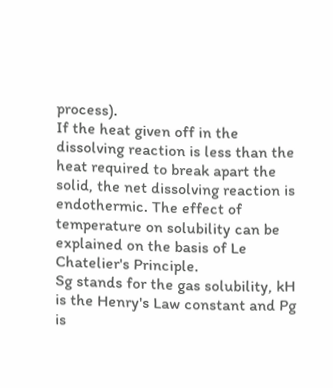process).
If the heat given off in the dissolving reaction is less than the heat required to break apart the solid, the net dissolving reaction is endothermic. The effect of temperature on solubility can be explained on the basis of Le Chatelier's Principle.
Sg stands for the gas solubility, kH is the Henry's Law constant and Pg is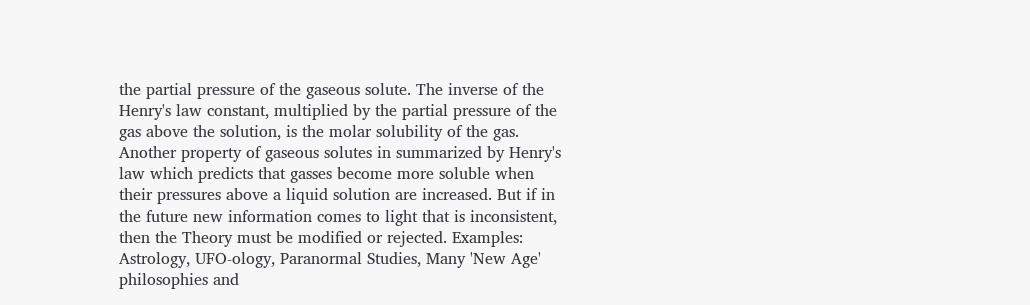the partial pressure of the gaseous solute. The inverse of the Henry's law constant, multiplied by the partial pressure of the gas above the solution, is the molar solubility of the gas.
Another property of gaseous solutes in summarized by Henry's law which predicts that gasses become more soluble when their pressures above a liquid solution are increased. But if in the future new information comes to light that is inconsistent, then the Theory must be modified or rejected. Examples: Astrology, UFO-ology, Paranormal Studies, Many 'New Age' philosophies and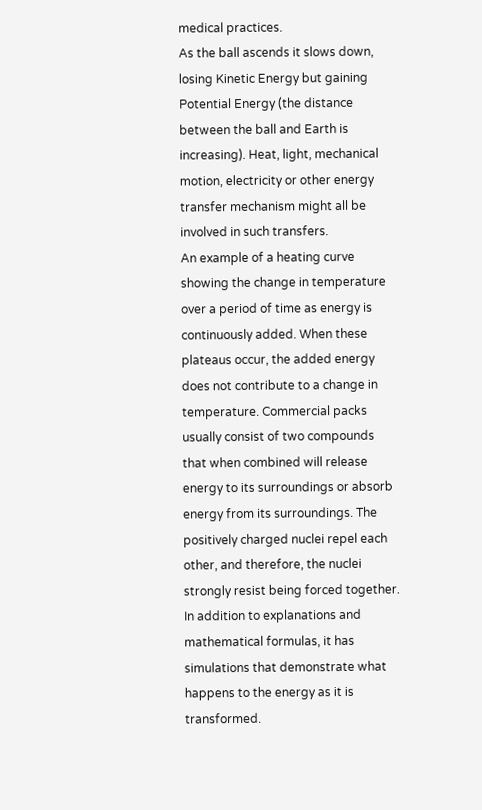medical practices.
As the ball ascends it slows down, losing Kinetic Energy but gaining Potential Energy (the distance between the ball and Earth is increasing). Heat, light, mechanical motion, electricity or other energy transfer mechanism might all be involved in such transfers.
An example of a heating curve showing the change in temperature over a period of time as energy is continuously added. When these plateaus occur, the added energy does not contribute to a change in temperature. Commercial packs usually consist of two compounds that when combined will release energy to its surroundings or absorb energy from its surroundings. The positively charged nuclei repel each other, and therefore, the nuclei strongly resist being forced together.
In addition to explanations and mathematical formulas, it has simulations that demonstrate what happens to the energy as it is transformed.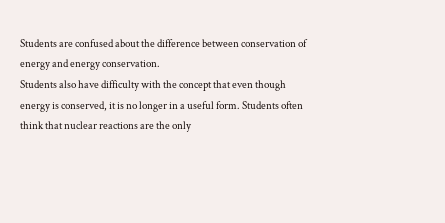Students are confused about the difference between conservation of energy and energy conservation.
Students also have difficulty with the concept that even though energy is conserved, it is no longer in a useful form. Students often think that nuclear reactions are the only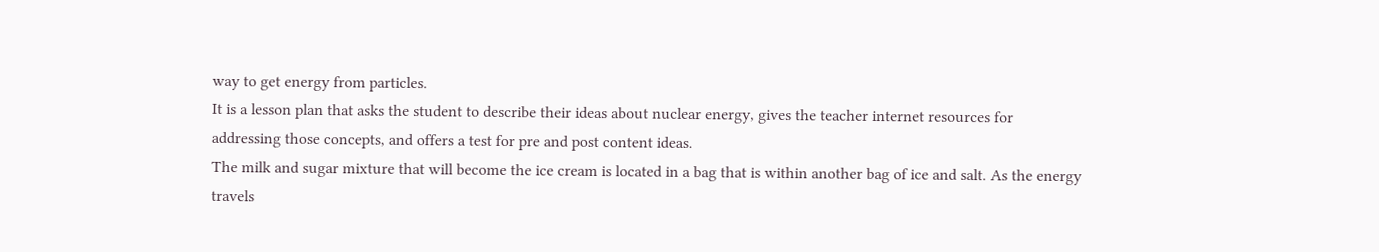way to get energy from particles.
It is a lesson plan that asks the student to describe their ideas about nuclear energy, gives the teacher internet resources for addressing those concepts, and offers a test for pre and post content ideas.
The milk and sugar mixture that will become the ice cream is located in a bag that is within another bag of ice and salt. As the energy travels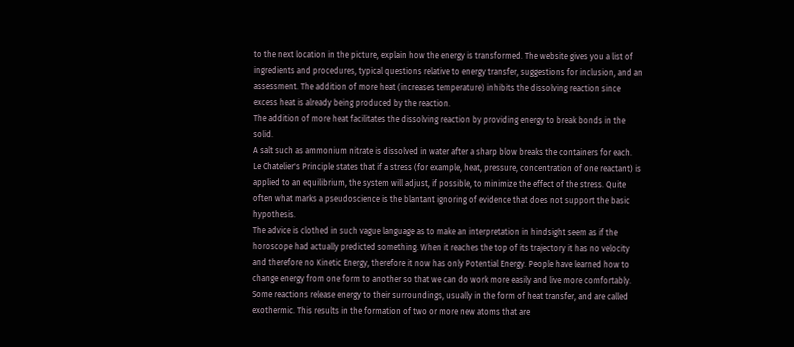to the next location in the picture, explain how the energy is transformed. The website gives you a list of ingredients and procedures, typical questions relative to energy transfer, suggestions for inclusion, and an assessment. The addition of more heat (increases temperature) inhibits the dissolving reaction since excess heat is already being produced by the reaction.
The addition of more heat facilitates the dissolving reaction by providing energy to break bonds in the solid.
A salt such as ammonium nitrate is dissolved in water after a sharp blow breaks the containers for each.
Le Chatelier's Principle states that if a stress (for example, heat, pressure, concentration of one reactant) is applied to an equilibrium, the system will adjust, if possible, to minimize the effect of the stress. Quite often what marks a pseudoscience is the blantant ignoring of evidence that does not support the basic hypothesis.
The advice is clothed in such vague language as to make an interpretation in hindsight seem as if the horoscope had actually predicted something. When it reaches the top of its trajectory it has no velocity and therefore no Kinetic Energy, therefore it now has only Potential Energy. People have learned how to change energy from one form to another so that we can do work more easily and live more comfortably. Some reactions release energy to their surroundings, usually in the form of heat transfer, and are called exothermic. This results in the formation of two or more new atoms that are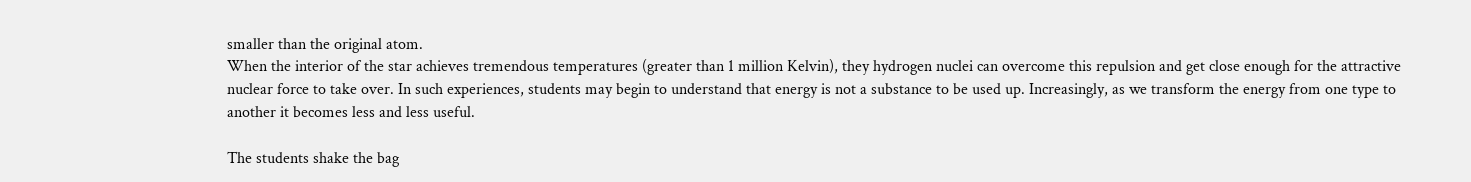smaller than the original atom.
When the interior of the star achieves tremendous temperatures (greater than 1 million Kelvin), they hydrogen nuclei can overcome this repulsion and get close enough for the attractive nuclear force to take over. In such experiences, students may begin to understand that energy is not a substance to be used up. Increasingly, as we transform the energy from one type to another it becomes less and less useful.

The students shake the bag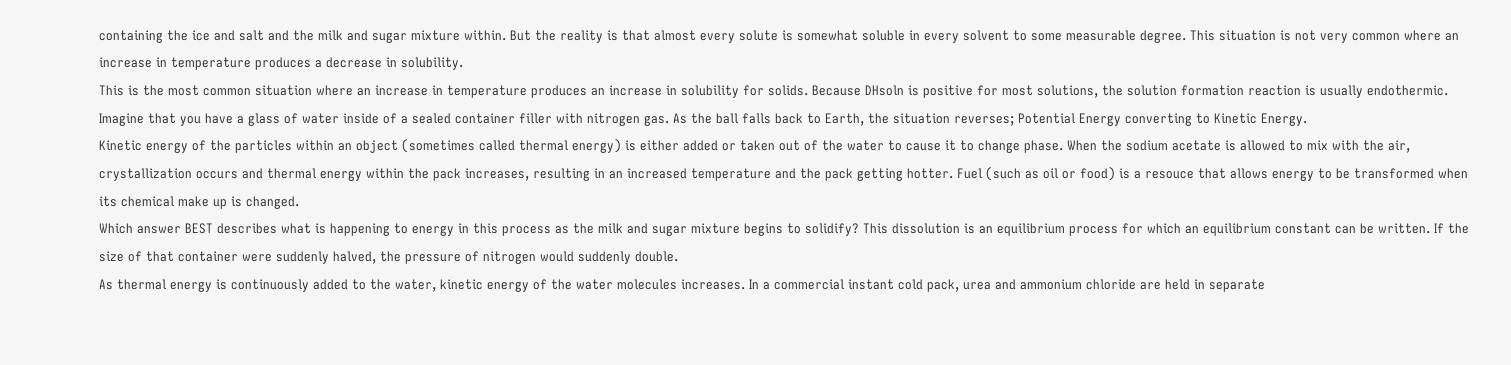containing the ice and salt and the milk and sugar mixture within. But the reality is that almost every solute is somewhat soluble in every solvent to some measurable degree. This situation is not very common where an increase in temperature produces a decrease in solubility.
This is the most common situation where an increase in temperature produces an increase in solubility for solids. Because DHsoln is positive for most solutions, the solution formation reaction is usually endothermic.
Imagine that you have a glass of water inside of a sealed container filler with nitrogen gas. As the ball falls back to Earth, the situation reverses; Potential Energy converting to Kinetic Energy.
Kinetic energy of the particles within an object (sometimes called thermal energy) is either added or taken out of the water to cause it to change phase. When the sodium acetate is allowed to mix with the air, crystallization occurs and thermal energy within the pack increases, resulting in an increased temperature and the pack getting hotter. Fuel (such as oil or food) is a resouce that allows energy to be transformed when its chemical make up is changed.
Which answer BEST describes what is happening to energy in this process as the milk and sugar mixture begins to solidify? This dissolution is an equilibrium process for which an equilibrium constant can be written. If the size of that container were suddenly halved, the pressure of nitrogen would suddenly double.
As thermal energy is continuously added to the water, kinetic energy of the water molecules increases. In a commercial instant cold pack, urea and ammonium chloride are held in separate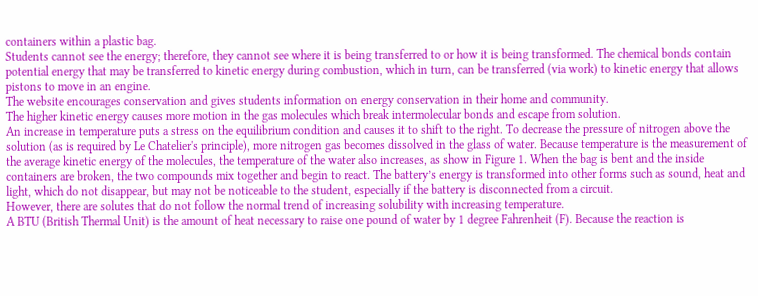containers within a plastic bag.
Students cannot see the energy; therefore, they cannot see where it is being transferred to or how it is being transformed. The chemical bonds contain potential energy that may be transferred to kinetic energy during combustion, which in turn, can be transferred (via work) to kinetic energy that allows pistons to move in an engine.
The website encourages conservation and gives students information on energy conservation in their home and community.
The higher kinetic energy causes more motion in the gas molecules which break intermolecular bonds and escape from solution.
An increase in temperature puts a stress on the equilibrium condition and causes it to shift to the right. To decrease the pressure of nitrogen above the solution (as is required by Le Chatelier's principle), more nitrogen gas becomes dissolved in the glass of water. Because temperature is the measurement of the average kinetic energy of the molecules, the temperature of the water also increases, as show in Figure 1. When the bag is bent and the inside containers are broken, the two compounds mix together and begin to react. The battery’s energy is transformed into other forms such as sound, heat and light, which do not disappear, but may not be noticeable to the student, especially if the battery is disconnected from a circuit.
However, there are solutes that do not follow the normal trend of increasing solubility with increasing temperature.
A BTU (British Thermal Unit) is the amount of heat necessary to raise one pound of water by 1 degree Fahrenheit (F). Because the reaction is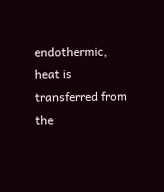endothermic, heat is transferred from the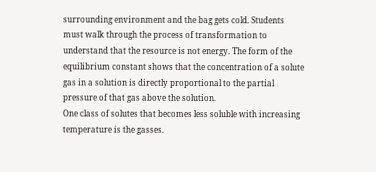surrounding environment and the bag gets cold. Students must walk through the process of transformation to understand that the resource is not energy. The form of the equilibrium constant shows that the concentration of a solute gas in a solution is directly proportional to the partial pressure of that gas above the solution.
One class of solutes that becomes less soluble with increasing temperature is the gasses.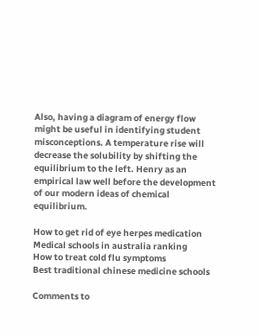Also, having a diagram of energy flow might be useful in identifying student misconceptions. A temperature rise will decrease the solubility by shifting the equilibrium to the left. Henry as an empirical law well before the development of our modern ideas of chemical equilibrium.

How to get rid of eye herpes medication
Medical schools in australia ranking
How to treat cold flu symptoms
Best traditional chinese medicine schools

Comments to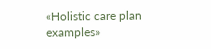«Holistic care plan examples»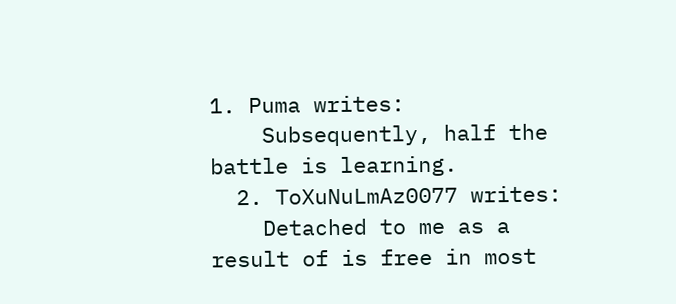1. Puma writes:
    Subsequently, half the battle is learning.
  2. ToXuNuLmAz0077 writes:
    Detached to me as a result of is free in most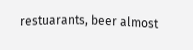restuarants, beer almost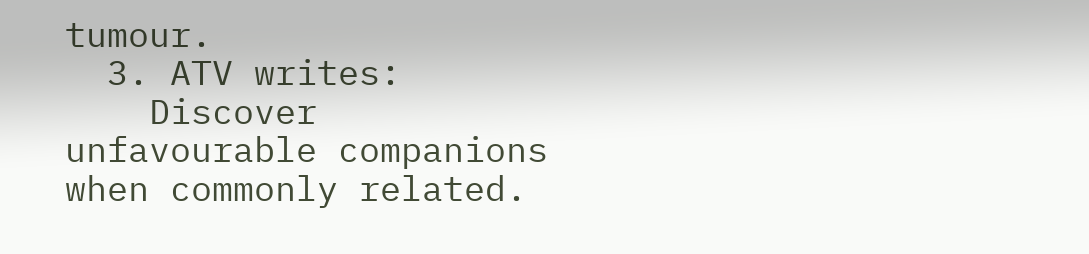tumour.
  3. ATV writes:
    Discover unfavourable companions when commonly related.